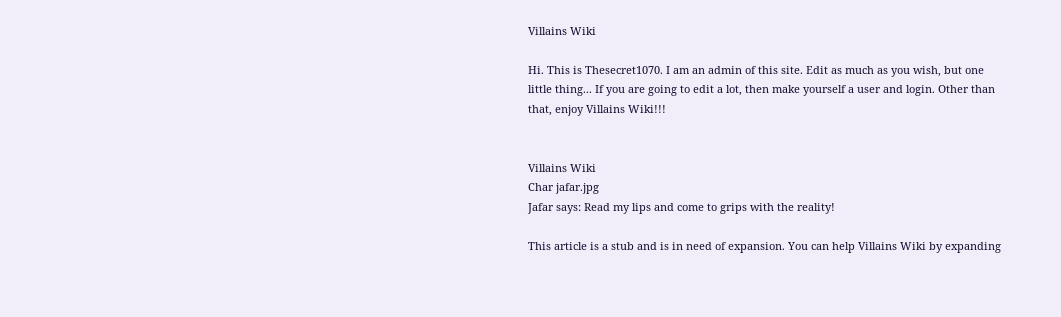Villains Wiki

Hi. This is Thesecret1070. I am an admin of this site. Edit as much as you wish, but one little thing... If you are going to edit a lot, then make yourself a user and login. Other than that, enjoy Villains Wiki!!!


Villains Wiki
Char jafar.jpg
Jafar says: Read my lips and come to grips with the reality!

This article is a stub and is in need of expansion. You can help Villains Wiki by expanding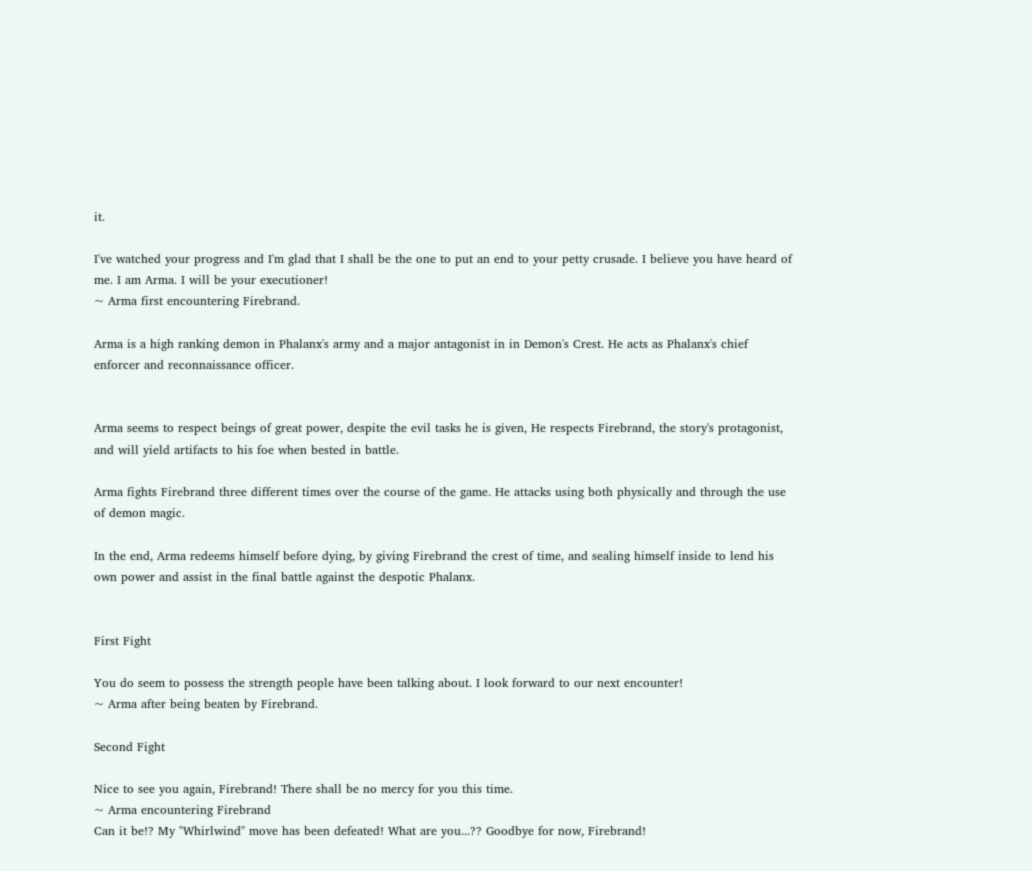it.

I've watched your progress and I'm glad that I shall be the one to put an end to your petty crusade. I believe you have heard of me. I am Arma. I will be your executioner!
~ Arma first encountering Firebrand.

Arma is a high ranking demon in Phalanx's army and a major antagonist in in Demon's Crest. He acts as Phalanx's chief enforcer and reconnaissance officer.


Arma seems to respect beings of great power, despite the evil tasks he is given, He respects Firebrand, the story's protagonist, and will yield artifacts to his foe when bested in battle.

Arma fights Firebrand three different times over the course of the game. He attacks using both physically and through the use of demon magic.

In the end, Arma redeems himself before dying, by giving Firebrand the crest of time, and sealing himself inside to lend his own power and assist in the final battle against the despotic Phalanx.


First Fight

You do seem to possess the strength people have been talking about. I look forward to our next encounter!
~ Arma after being beaten by Firebrand.

Second Fight

Nice to see you again, Firebrand! There shall be no mercy for you this time.
~ Arma encountering Firebrand
Can it be!? My "Whirlwind" move has been defeated! What are you...?? Goodbye for now, Firebrand!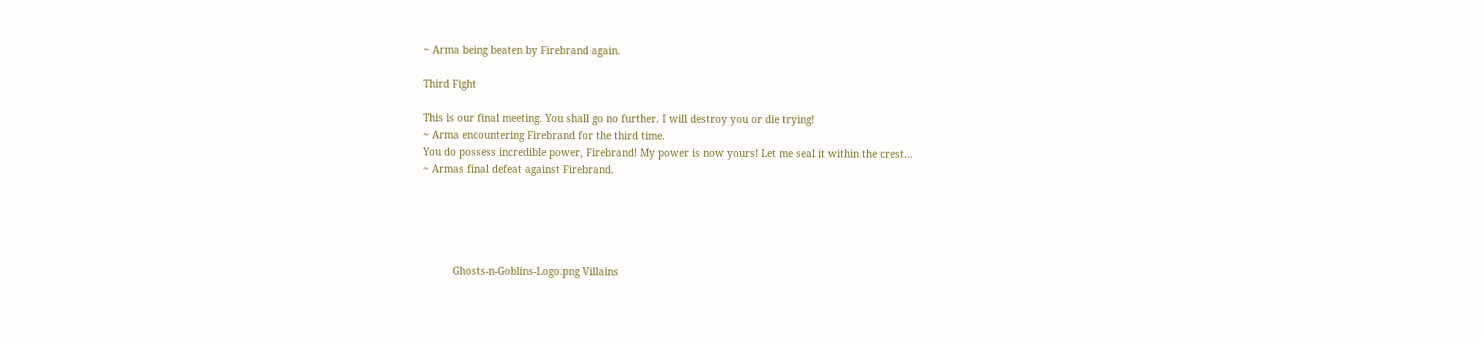~ Arma being beaten by Firebrand again.

Third Fight

This is our final meeting. You shall go no further. I will destroy you or die trying!
~ Arma encountering Firebrand for the third time.
You do possess incredible power, Firebrand! My power is now yours! Let me seal it within the crest...
~ Armas final defeat against Firebrand.





          Ghosts-n-Goblins-Logo.png Villains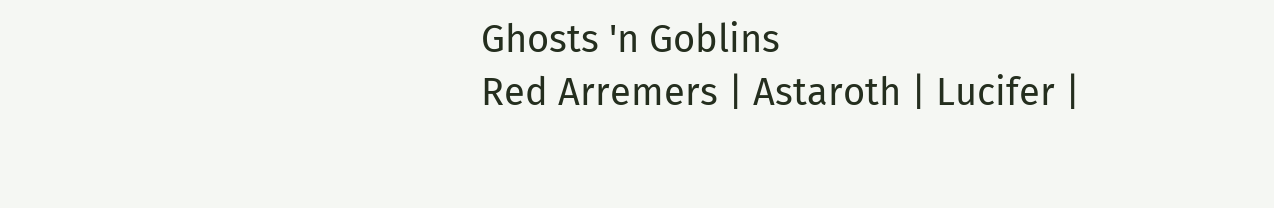Ghosts 'n Goblins
Red Arremers | Astaroth | Lucifer |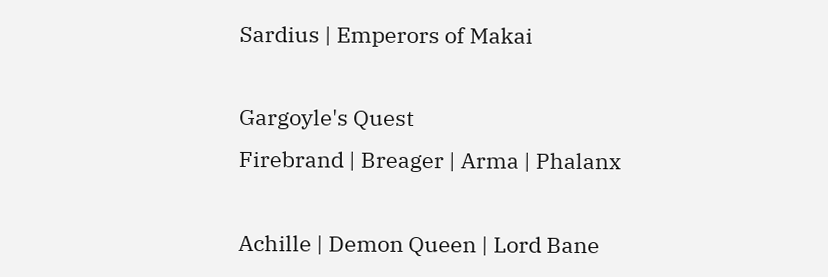Sardius | Emperors of Makai

Gargoyle's Quest
Firebrand | Breager | Arma | Phalanx

Achille | Demon Queen | Lord Bane